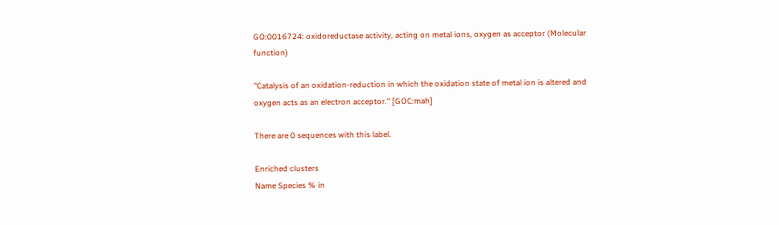GO:0016724: oxidoreductase activity, acting on metal ions, oxygen as acceptor (Molecular function)

"Catalysis of an oxidation-reduction in which the oxidation state of metal ion is altered and oxygen acts as an electron acceptor." [GOC:mah]

There are 0 sequences with this label.

Enriched clusters
Name Species % in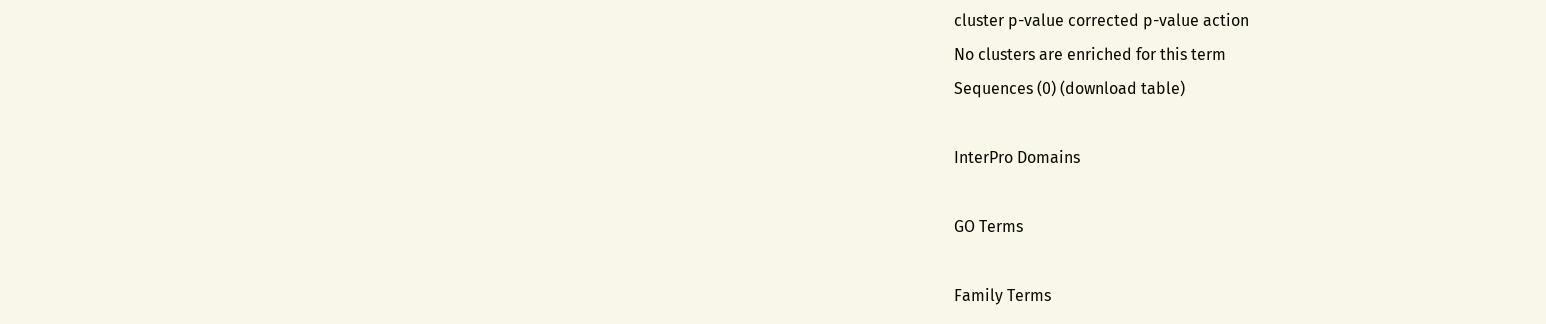cluster p-value corrected p-value action
No clusters are enriched for this term
Sequences (0) (download table)

InterPro Domains

GO Terms

Family Terms